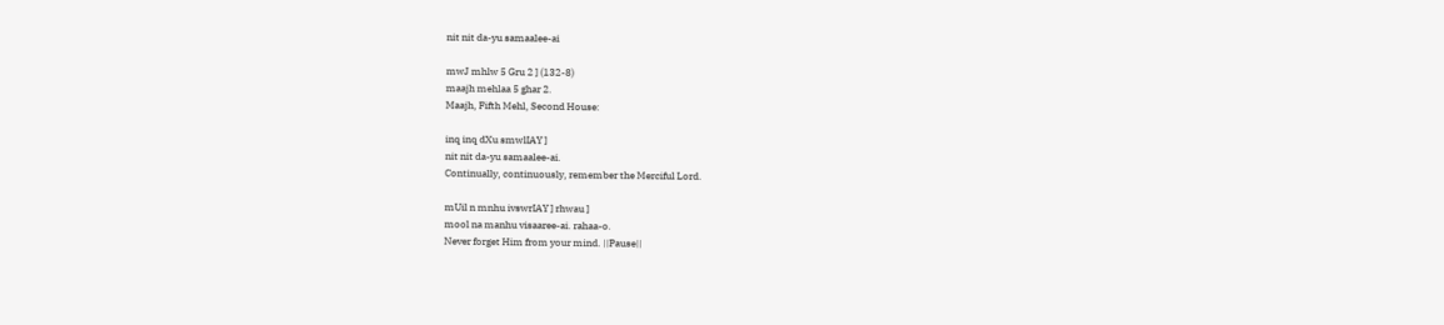nit nit da-yu samaalee-ai

mwJ mhlw 5 Gru 2 ] (132-8)
maajh mehlaa 5 ghar 2.
Maajh, Fifth Mehl, Second House:

inq inq dXu smwlIAY ]
nit nit da-yu samaalee-ai.
Continually, continuously, remember the Merciful Lord.

mUil n mnhu ivswrIAY ] rhwau ]
mool na manhu visaaree-ai. rahaa-o.
Never forget Him from your mind. ||Pause||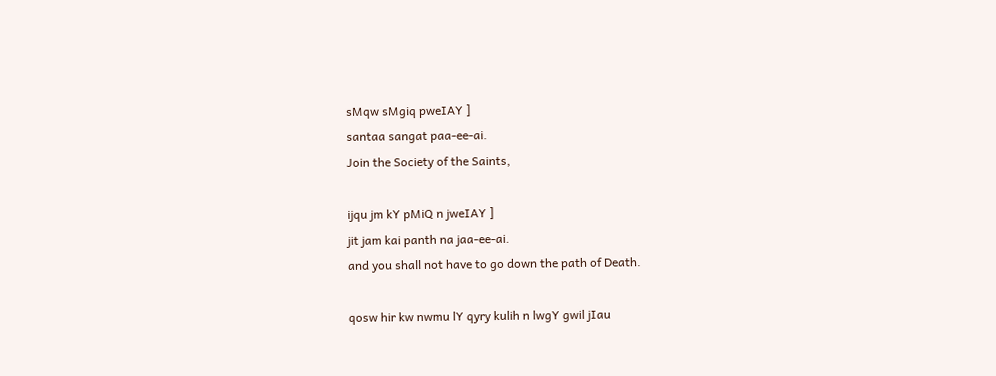sMqw sMgiq pweIAY ]
santaa sangat paa-ee-ai.
Join the Society of the Saints,

ijqu jm kY pMiQ n jweIAY ]
jit jam kai panth na jaa-ee-ai.
and you shall not have to go down the path of Death.

qosw hir kw nwmu lY qyry kulih n lwgY gwil jIau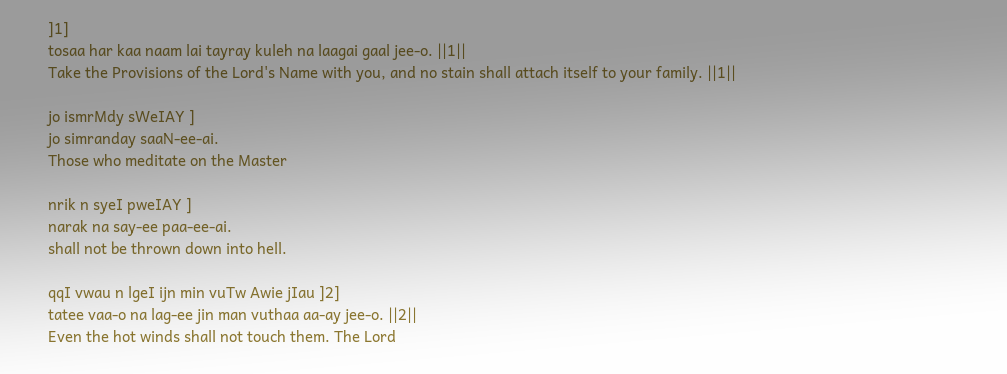]1]
tosaa har kaa naam lai tayray kuleh na laagai gaal jee-o. ||1||
Take the Provisions of the Lord's Name with you, and no stain shall attach itself to your family. ||1||

jo ismrMdy sWeIAY ]
jo simranday saaN-ee-ai.
Those who meditate on the Master

nrik n syeI pweIAY ]
narak na say-ee paa-ee-ai.
shall not be thrown down into hell.

qqI vwau n lgeI ijn min vuTw Awie jIau ]2]
tatee vaa-o na lag-ee jin man vuthaa aa-ay jee-o. ||2||
Even the hot winds shall not touch them. The Lord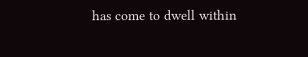has come to dwell within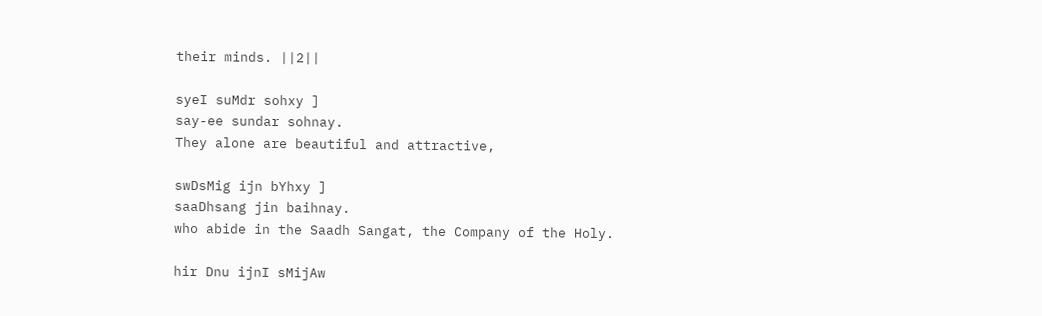their minds. ||2||

syeI suMdr sohxy ]
say-ee sundar sohnay.
They alone are beautiful and attractive,

swDsMig ijn bYhxy ]
saaDhsang jin baihnay.
who abide in the Saadh Sangat, the Company of the Holy.

hir Dnu ijnI sMijAw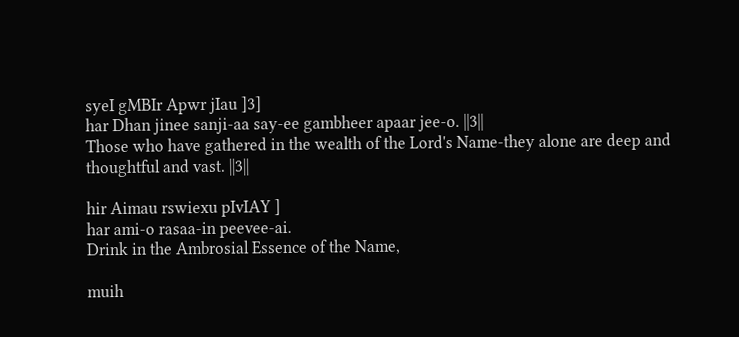syeI gMBIr Apwr jIau ]3]
har Dhan jinee sanji-aa say-ee gambheer apaar jee-o. ||3||
Those who have gathered in the wealth of the Lord's Name-they alone are deep and thoughtful and vast. ||3||

hir Aimau rswiexu pIvIAY ]
har ami-o rasaa-in peevee-ai.
Drink in the Ambrosial Essence of the Name,

muih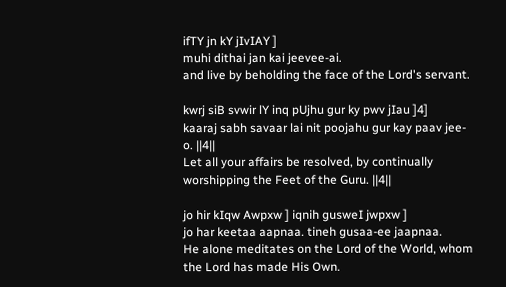ifTY jn kY jIvIAY ]
muhi dithai jan kai jeevee-ai.
and live by beholding the face of the Lord's servant.

kwrj siB svwir lY inq pUjhu gur ky pwv jIau ]4]
kaaraj sabh savaar lai nit poojahu gur kay paav jee-o. ||4||
Let all your affairs be resolved, by continually worshipping the Feet of the Guru. ||4||

jo hir kIqw Awpxw ] iqnih gusweI jwpxw ]
jo har keetaa aapnaa. tineh gusaa-ee jaapnaa.
He alone meditates on the Lord of the World, whom the Lord has made His Own.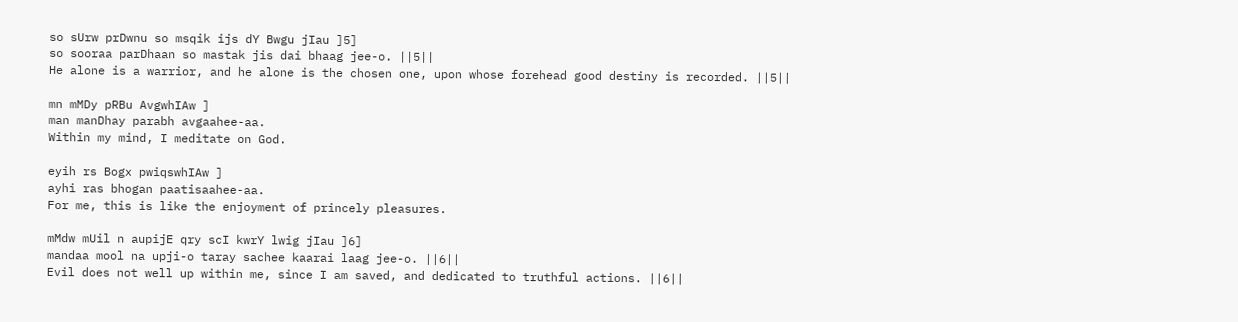so sUrw prDwnu so msqik ijs dY Bwgu jIau ]5]
so sooraa parDhaan so mastak jis dai bhaag jee-o. ||5||
He alone is a warrior, and he alone is the chosen one, upon whose forehead good destiny is recorded. ||5||

mn mMDy pRBu AvgwhIAw ]
man manDhay parabh avgaahee-aa.
Within my mind, I meditate on God.

eyih rs Bogx pwiqswhIAw ]
ayhi ras bhogan paatisaahee-aa.
For me, this is like the enjoyment of princely pleasures.

mMdw mUil n aupijE qry scI kwrY lwig jIau ]6]
mandaa mool na upji-o taray sachee kaarai laag jee-o. ||6||
Evil does not well up within me, since I am saved, and dedicated to truthful actions. ||6||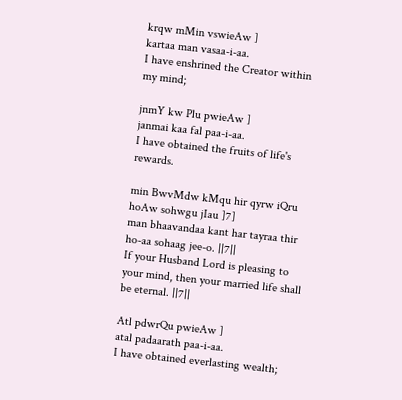krqw mMin vswieAw ]
kartaa man vasaa-i-aa.
I have enshrined the Creator within my mind;

jnmY kw Plu pwieAw ]
janmai kaa fal paa-i-aa.
I have obtained the fruits of life's rewards.

min BwvMdw kMqu hir qyrw iQru hoAw sohwgu jIau ]7]
man bhaavandaa kant har tayraa thir ho-aa sohaag jee-o. ||7||
If your Husband Lord is pleasing to your mind, then your married life shall be eternal. ||7||

Atl pdwrQu pwieAw ]
atal padaarath paa-i-aa.
I have obtained everlasting wealth;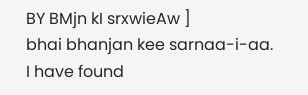BY BMjn kI srxwieAw ]
bhai bhanjan kee sarnaa-i-aa.
I have found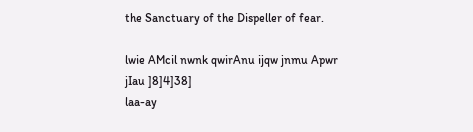the Sanctuary of the Dispeller of fear.

lwie AMcil nwnk qwirAnu ijqw jnmu Apwr jIau ]8]4]38]
laa-ay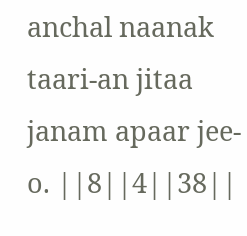anchal naanak taari-an jitaa janam apaar jee-o. ||8||4||38||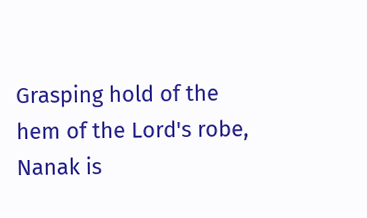Grasping hold of the hem of the Lord's robe, Nanak is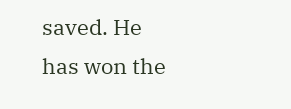saved. He has won the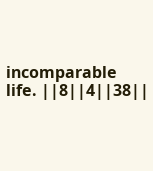incomparable life. ||8||4||38||